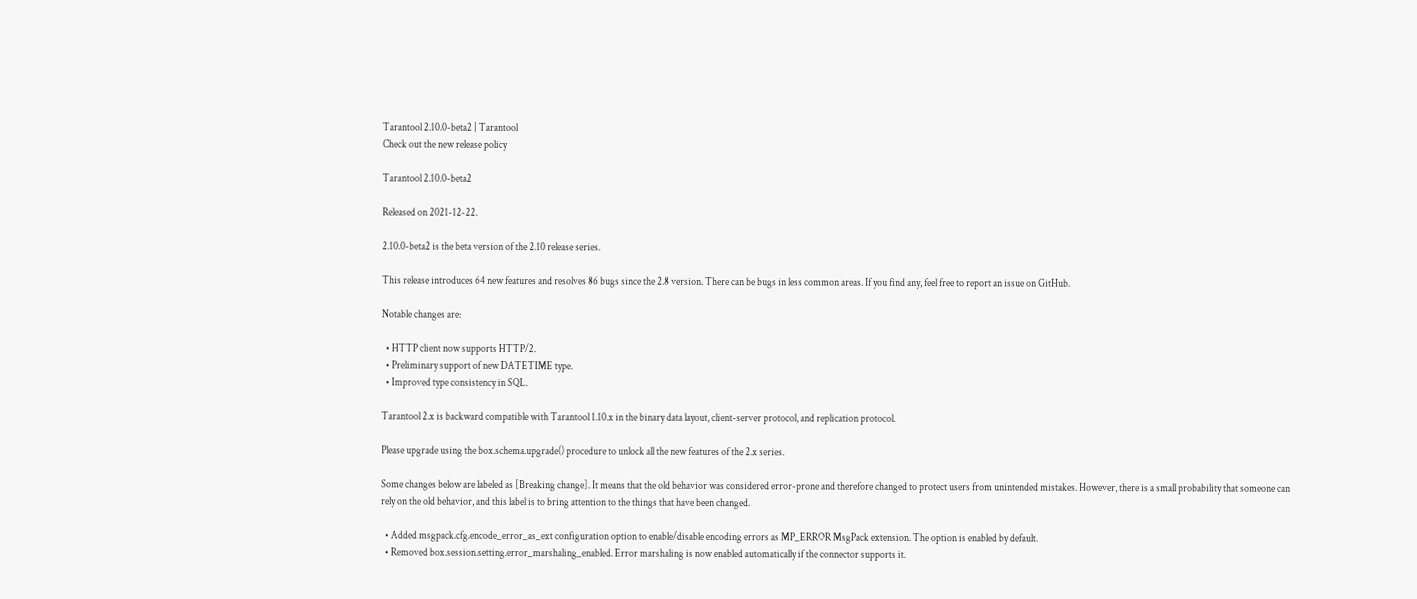Tarantool 2.10.0-beta2 | Tarantool
Check out the new release policy

Tarantool 2.10.0-beta2

Released on 2021-12-22.

2.10.0-beta2 is the beta version of the 2.10 release series.

This release introduces 64 new features and resolves 86 bugs since the 2.8 version. There can be bugs in less common areas. If you find any, feel free to report an issue on GitHub.

Notable changes are:

  • HTTP client now supports HTTP/2.
  • Preliminary support of new DATETIME type.
  • Improved type consistency in SQL.

Tarantool 2.x is backward compatible with Tarantool 1.10.x in the binary data layout, client-server protocol, and replication protocol.

Please upgrade using the box.schema.upgrade() procedure to unlock all the new features of the 2.x series.

Some changes below are labeled as [Breaking change]. It means that the old behavior was considered error-prone and therefore changed to protect users from unintended mistakes. However, there is a small probability that someone can rely on the old behavior, and this label is to bring attention to the things that have been changed.

  • Added msgpack.cfg.encode_error_as_ext configuration option to enable/disable encoding errors as MP_ERROR MsgPack extension. The option is enabled by default.
  • Removed box.session.setting.error_marshaling_enabled. Error marshaling is now enabled automatically if the connector supports it.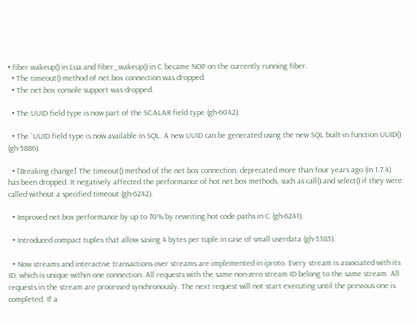• fiber.wakeup() in Lua and fiber_wakeup() in C became NOP on the currently running fiber.
  • The timeout() method of net.box connection was dropped.
  • The net.box console support was dropped.

  • The UUID field type is now part of the SCALAR field type (gh-6042).

  • The `UUID field type is now available in SQL. A new UUID can be generated using the new SQL built-in function UUID() (gh-5886).

  • [Breaking change] The timeout() method of the net.box connection, deprecated more than four years ago (in 1.7.4) has been dropped. It negatively affected the performance of hot net.box methods, such as call() and select() if they were called without a specified timeout (gh-6242).

  • Improved net.box performance by up to 70% by rewriting hot code paths in C (gh-6241).

  • Introduced compact tuples that allow saving 4 bytes per tuple in case of small userdata (gh-5385).

  • Now streams and interactive transactions over streams are implemented in iproto. Every stream is associated with its ID, which is unique within one connection. All requests with the same non-zero stream ID belong to the same stream. All requests in the stream are processed synchronously. The next request will not start executing until the previous one is completed. If a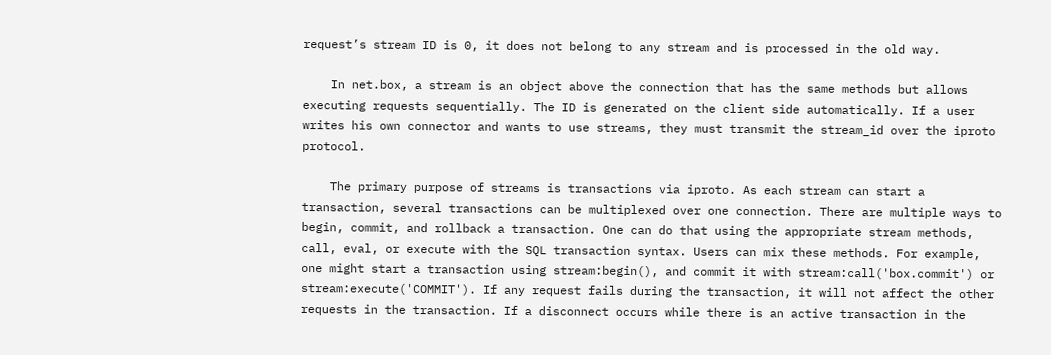request’s stream ID is 0, it does not belong to any stream and is processed in the old way.

    In net.box, a stream is an object above the connection that has the same methods but allows executing requests sequentially. The ID is generated on the client side automatically. If a user writes his own connector and wants to use streams, they must transmit the stream_id over the iproto protocol.

    The primary purpose of streams is transactions via iproto. As each stream can start a transaction, several transactions can be multiplexed over one connection. There are multiple ways to begin, commit, and rollback a transaction. One can do that using the appropriate stream methods, call, eval, or execute with the SQL transaction syntax. Users can mix these methods. For example, one might start a transaction using stream:begin(), and commit it with stream:call('box.commit') or stream:execute('COMMIT'). If any request fails during the transaction, it will not affect the other requests in the transaction. If a disconnect occurs while there is an active transaction in the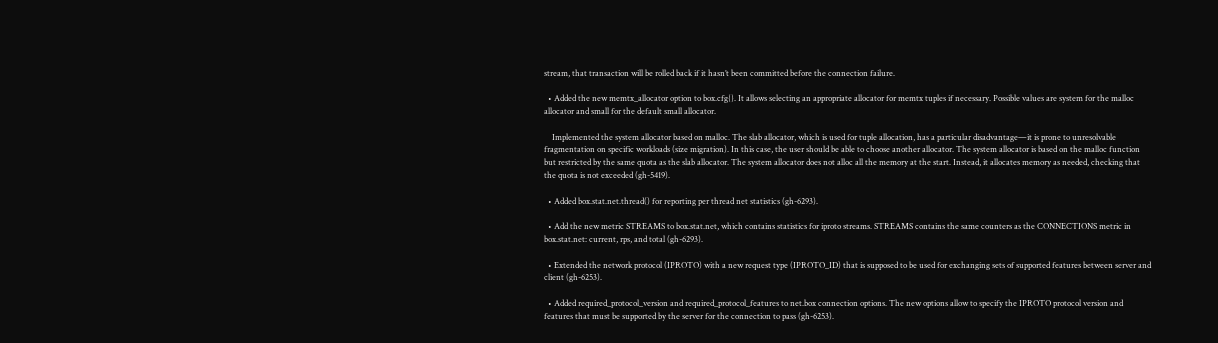stream, that transaction will be rolled back if it hasn’t been committed before the connection failure.

  • Added the new memtx_allocator option to box.cfg{}. It allows selecting an appropriate allocator for memtx tuples if necessary. Possible values are system for the malloc allocator and small for the default small allocator.

    Implemented the system allocator based on malloc. The slab allocator, which is used for tuple allocation, has a particular disadvantage—it is prone to unresolvable fragmentation on specific workloads (size migration). In this case, the user should be able to choose another allocator. The system allocator is based on the malloc function but restricted by the same quota as the slab allocator. The system allocator does not alloc all the memory at the start. Instead, it allocates memory as needed, checking that the quota is not exceeded (gh-5419).

  • Added box.stat.net.thread() for reporting per thread net statistics (gh-6293).

  • Add the new metric STREAMS to box.stat.net, which contains statistics for iproto streams. STREAMS contains the same counters as the CONNECTIONS metric in box.stat.net: current, rps, and total (gh-6293).

  • Extended the network protocol (IPROTO) with a new request type (IPROTO_ID) that is supposed to be used for exchanging sets of supported features between server and client (gh-6253).

  • Added required_protocol_version and required_protocol_features to net.box connection options. The new options allow to specify the IPROTO protocol version and features that must be supported by the server for the connection to pass (gh-6253).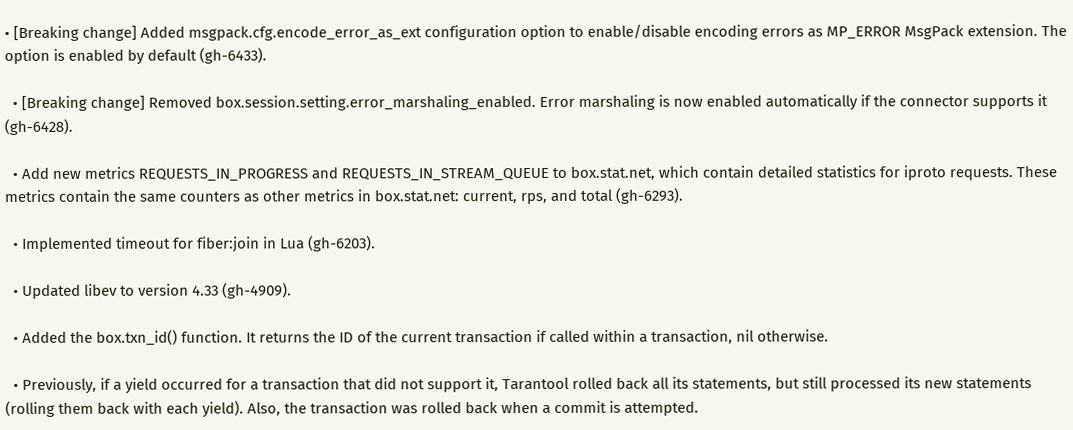• [Breaking change] Added msgpack.cfg.encode_error_as_ext configuration option to enable/disable encoding errors as MP_ERROR MsgPack extension. The option is enabled by default (gh-6433).

  • [Breaking change] Removed box.session.setting.error_marshaling_enabled. Error marshaling is now enabled automatically if the connector supports it (gh-6428).

  • Add new metrics REQUESTS_IN_PROGRESS and REQUESTS_IN_STREAM_QUEUE to box.stat.net, which contain detailed statistics for iproto requests. These metrics contain the same counters as other metrics in box.stat.net: current, rps, and total (gh-6293).

  • Implemented timeout for fiber:join in Lua (gh-6203).

  • Updated libev to version 4.33 (gh-4909).

  • Added the box.txn_id() function. It returns the ID of the current transaction if called within a transaction, nil otherwise.

  • Previously, if a yield occurred for a transaction that did not support it, Tarantool rolled back all its statements, but still processed its new statements (rolling them back with each yield). Also, the transaction was rolled back when a commit is attempted.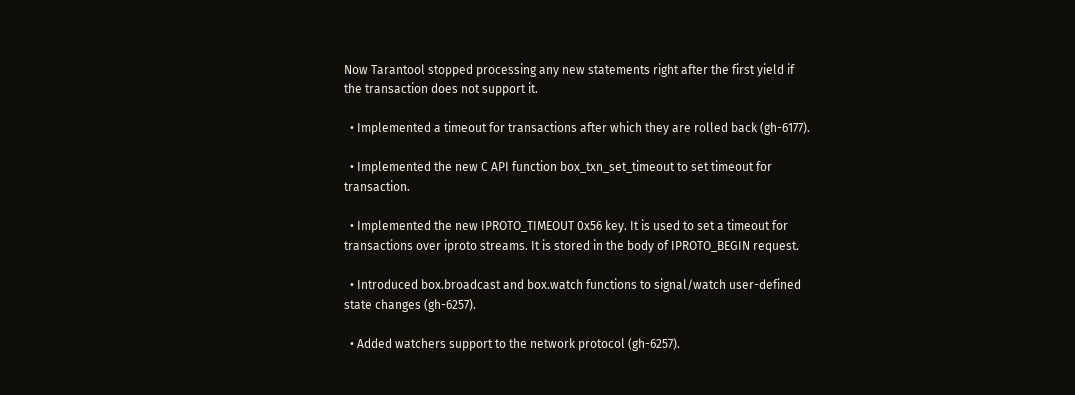Now Tarantool stopped processing any new statements right after the first yield if the transaction does not support it.

  • Implemented a timeout for transactions after which they are rolled back (gh-6177).

  • Implemented the new C API function box_txn_set_timeout to set timeout for transaction.

  • Implemented the new IPROTO_TIMEOUT 0x56 key. It is used to set a timeout for transactions over iproto streams. It is stored in the body of IPROTO_BEGIN request.

  • Introduced box.broadcast and box.watch functions to signal/watch user-defined state changes (gh-6257).

  • Added watchers support to the network protocol (gh-6257).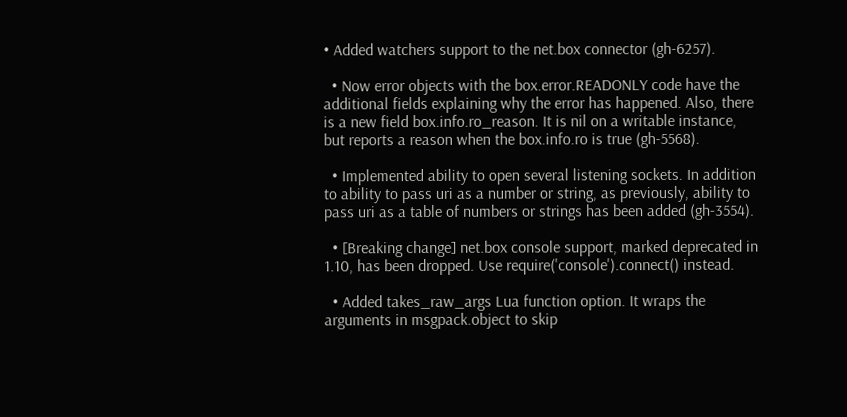• Added watchers support to the net.box connector (gh-6257).

  • Now error objects with the box.error.READONLY code have the additional fields explaining why the error has happened. Also, there is a new field box.info.ro_reason. It is nil on a writable instance, but reports a reason when the box.info.ro is true (gh-5568).

  • Implemented ability to open several listening sockets. In addition to ability to pass uri as a number or string, as previously, ability to pass uri as a table of numbers or strings has been added (gh-3554).

  • [Breaking change] net.box console support, marked deprecated in 1.10, has been dropped. Use require('console').connect() instead.

  • Added takes_raw_args Lua function option. It wraps the arguments in msgpack.object to skip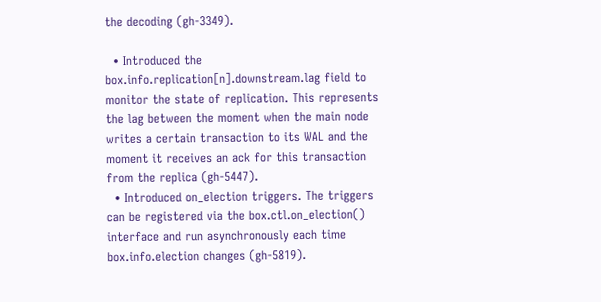the decoding (gh-3349).

  • Introduced the box.info.replication[n].downstream.lag field to monitor the state of replication. This represents the lag between the moment when the main node writes a certain transaction to its WAL and the moment it receives an ack for this transaction from the replica (gh-5447).
  • Introduced on_election triggers. The triggers can be registered via the box.ctl.on_election() interface and run asynchronously each time box.info.election changes (gh-5819).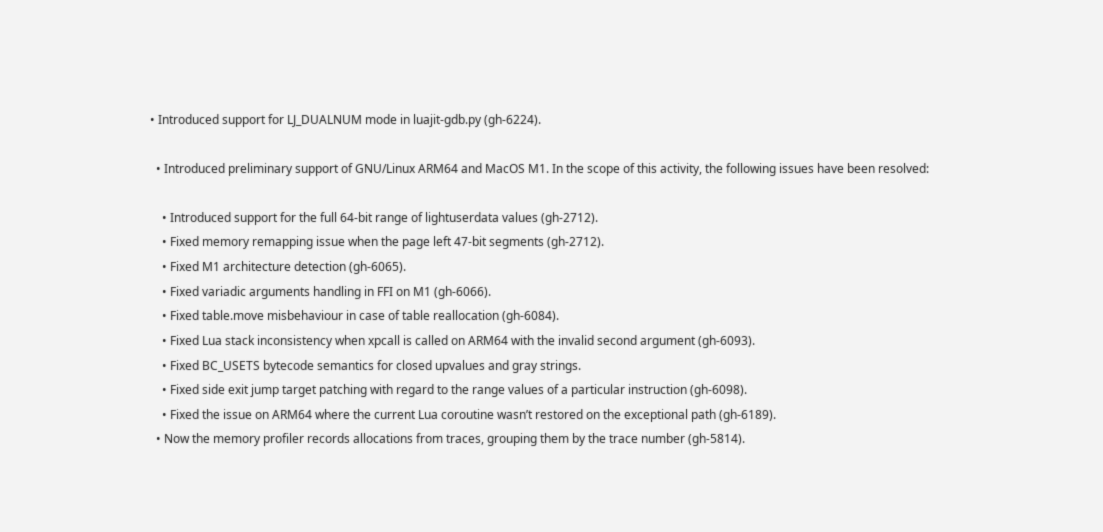• Introduced support for LJ_DUALNUM mode in luajit-gdb.py (gh-6224).

  • Introduced preliminary support of GNU/Linux ARM64 and MacOS M1. In the scope of this activity, the following issues have been resolved:

    • Introduced support for the full 64-bit range of lightuserdata values (gh-2712).
    • Fixed memory remapping issue when the page left 47-bit segments (gh-2712).
    • Fixed M1 architecture detection (gh-6065).
    • Fixed variadic arguments handling in FFI on M1 (gh-6066).
    • Fixed table.move misbehaviour in case of table reallocation (gh-6084).
    • Fixed Lua stack inconsistency when xpcall is called on ARM64 with the invalid second argument (gh-6093).
    • Fixed BC_USETS bytecode semantics for closed upvalues and gray strings.
    • Fixed side exit jump target patching with regard to the range values of a particular instruction (gh-6098).
    • Fixed the issue on ARM64 where the current Lua coroutine wasn’t restored on the exceptional path (gh-6189).
  • Now the memory profiler records allocations from traces, grouping them by the trace number (gh-5814).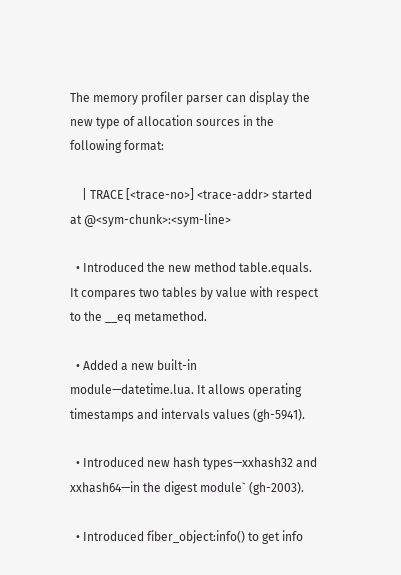The memory profiler parser can display the new type of allocation sources in the following format:

    | TRACE [<trace-no>] <trace-addr> started at @<sym-chunk>:<sym-line>

  • Introduced the new method table.equals. It compares two tables by value with respect to the __eq metamethod.

  • Added a new built-in module—datetime.lua. It allows operating timestamps and intervals values (gh-5941).

  • Introduced new hash types—xxhash32 and xxhash64—in the digest module` (gh-2003).

  • Introduced fiber_object:info() to get info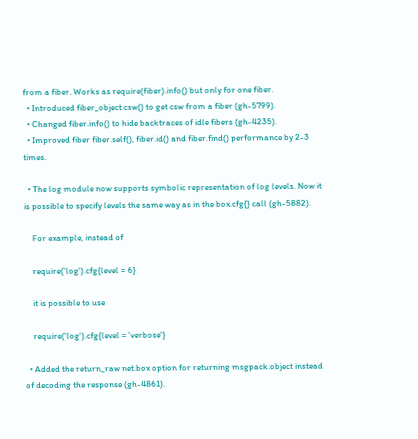from a fiber. Works as require(fiber).info() but only for one fiber.
  • Introduced fiber_object:csw() to get csw from a fiber (gh-5799).
  • Changed fiber.info() to hide backtraces of idle fibers (gh-4235).
  • Improved fiber fiber.self(), fiber.id() and fiber.find() performance by 2-3 times.

  • The log module now supports symbolic representation of log levels. Now it is possible to specify levels the same way as in the box.cfg{} call (gh-5882).

    For example, instead of

    require('log').cfg{level = 6}

    it is possible to use

    require('log').cfg{level = 'verbose'}

  • Added the return_raw net.box option for returning msgpack.object instead of decoding the response (gh-4861).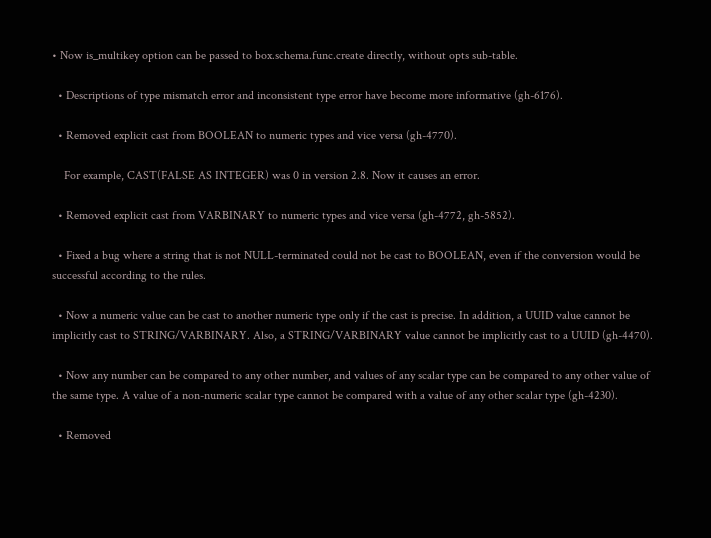• Now is_multikey option can be passed to box.schema.func.create directly, without opts sub-table.

  • Descriptions of type mismatch error and inconsistent type error have become more informative (gh-6176).

  • Removed explicit cast from BOOLEAN to numeric types and vice versa (gh-4770).

    For example, CAST(FALSE AS INTEGER) was 0 in version 2.8. Now it causes an error.

  • Removed explicit cast from VARBINARY to numeric types and vice versa (gh-4772, gh-5852).

  • Fixed a bug where a string that is not NULL-terminated could not be cast to BOOLEAN, even if the conversion would be successful according to the rules.

  • Now a numeric value can be cast to another numeric type only if the cast is precise. In addition, a UUID value cannot be implicitly cast to STRING/VARBINARY. Also, a STRING/VARBINARY value cannot be implicitly cast to a UUID (gh-4470).

  • Now any number can be compared to any other number, and values of any scalar type can be compared to any other value of the same type. A value of a non-numeric scalar type cannot be compared with a value of any other scalar type (gh-4230).

  • Removed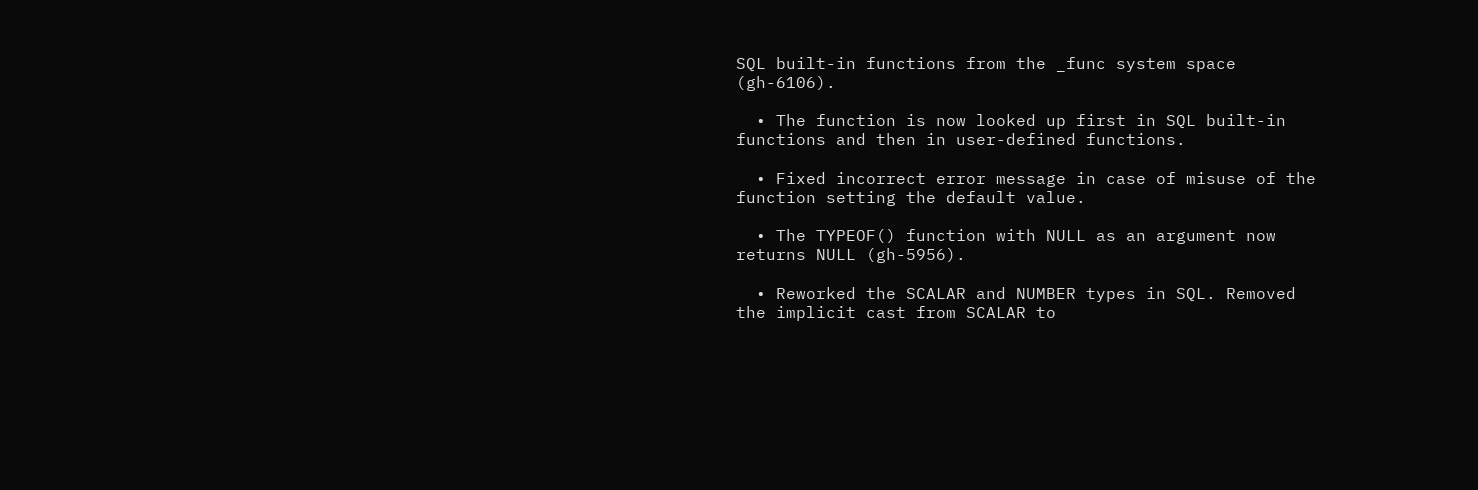SQL built-in functions from the _func system space (gh-6106).

  • The function is now looked up first in SQL built-in functions and then in user-defined functions.

  • Fixed incorrect error message in case of misuse of the function setting the default value.

  • The TYPEOF() function with NULL as an argument now returns NULL (gh-5956).

  • Reworked the SCALAR and NUMBER types in SQL. Removed the implicit cast from SCALAR to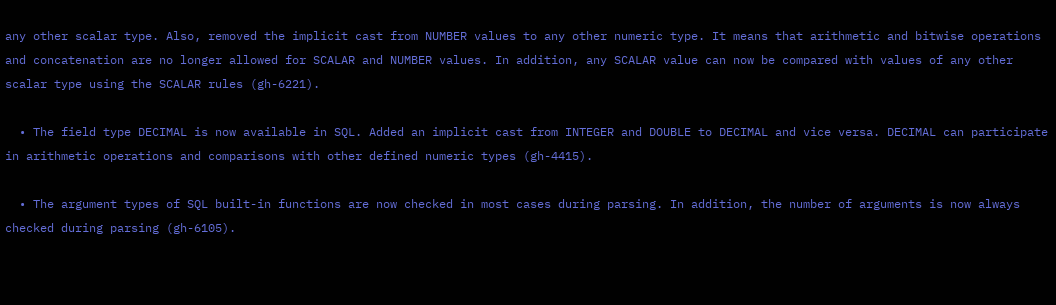any other scalar type. Also, removed the implicit cast from NUMBER values to any other numeric type. It means that arithmetic and bitwise operations and concatenation are no longer allowed for SCALAR and NUMBER values. In addition, any SCALAR value can now be compared with values of any other scalar type using the SCALAR rules (gh-6221).

  • The field type DECIMAL is now available in SQL. Added an implicit cast from INTEGER and DOUBLE to DECIMAL and vice versa. DECIMAL can participate in arithmetic operations and comparisons with other defined numeric types (gh-4415).

  • The argument types of SQL built-in functions are now checked in most cases during parsing. In addition, the number of arguments is now always checked during parsing (gh-6105).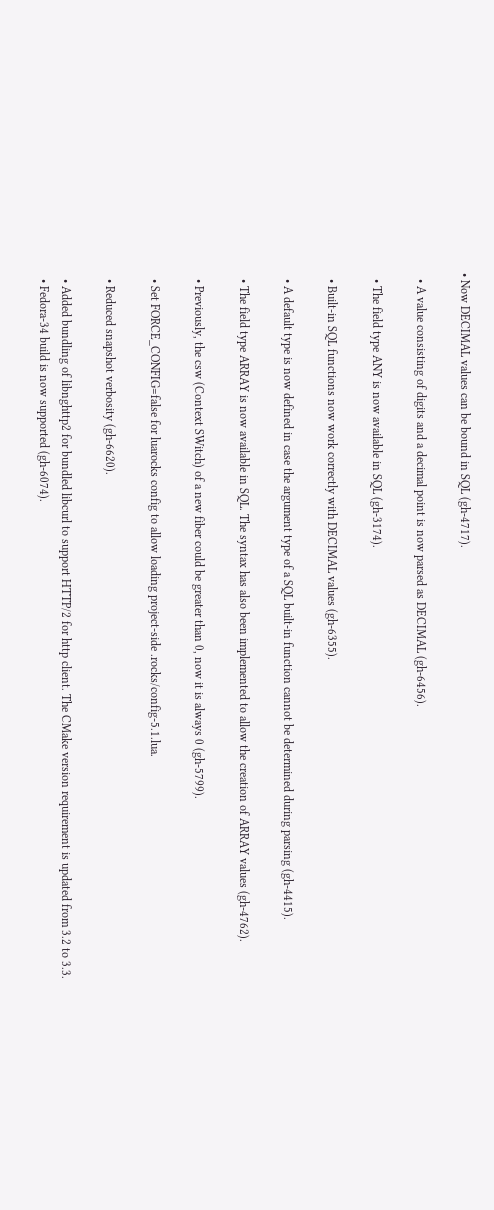• Now DECIMAL values can be bound in SQL (gh-4717).

  • A value consisting of digits and a decimal point is now parsed as DECIMAL (gh-6456).

  • The field type ANY is now available in SQL (gh-3174).

  • Built-in SQL functions now work correctly with DECIMAL values (gh-6355).

  • A default type is now defined in case the argument type of a SQL built-in function cannot be determined during parsing (gh-4415).

  • The field type ARRAY is now available in SQL. The syntax has also been implemented to allow the creation of ARRAY values (gh-4762).

  • Previously, the csw (Context SWitch) of a new fiber could be greater than 0, now it is always 0 (gh-5799).

  • Set FORCE_CONFIG=false for luarocks config to allow loading project-side .rocks/config-5.1.lua.

  • Reduced snapshot verbosity (gh-6620).

  • Added bundling of libnghttp2 for bundled libcurl to support HTTP/2 for http client. The CMake version requirement is updated from 3.2 to 3.3.
  • Fedora-34 build is now supported (gh-6074).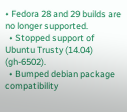• Fedora 28 and 29 builds are no longer supported.
  • Stopped support of Ubuntu Trusty (14.04) (gh-6502).
  • Bumped debian package compatibility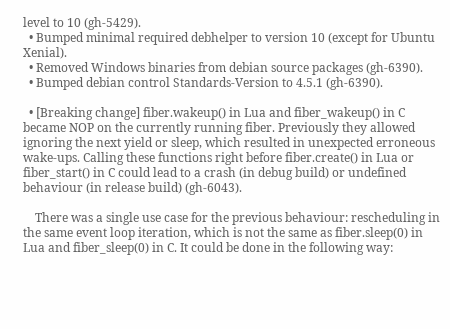level to 10 (gh-5429).
  • Bumped minimal required debhelper to version 10 (except for Ubuntu Xenial).
  • Removed Windows binaries from debian source packages (gh-6390).
  • Bumped debian control Standards-Version to 4.5.1 (gh-6390).

  • [Breaking change] fiber.wakeup() in Lua and fiber_wakeup() in C became NOP on the currently running fiber. Previously they allowed ignoring the next yield or sleep, which resulted in unexpected erroneous wake-ups. Calling these functions right before fiber.create() in Lua or fiber_start() in C could lead to a crash (in debug build) or undefined behaviour (in release build) (gh-6043).

    There was a single use case for the previous behaviour: rescheduling in the same event loop iteration, which is not the same as fiber.sleep(0) in Lua and fiber_sleep(0) in C. It could be done in the following way: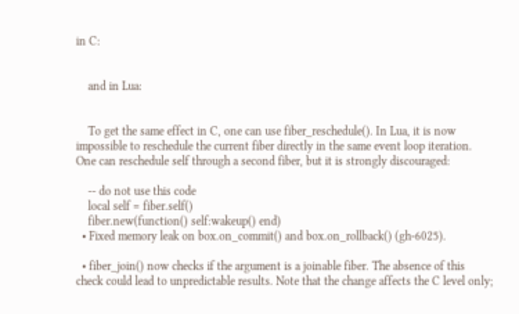in C:


    and in Lua:


    To get the same effect in C, one can use fiber_reschedule(). In Lua, it is now impossible to reschedule the current fiber directly in the same event loop iteration. One can reschedule self through a second fiber, but it is strongly discouraged:

    -- do not use this code
    local self = fiber.self()
    fiber.new(function() self:wakeup() end)
  • Fixed memory leak on box.on_commit() and box.on_rollback() (gh-6025).

  • fiber_join() now checks if the argument is a joinable fiber. The absence of this check could lead to unpredictable results. Note that the change affects the C level only;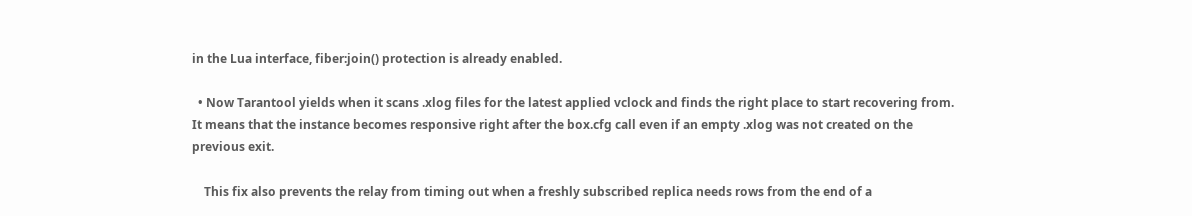in the Lua interface, fiber:join() protection is already enabled.

  • Now Tarantool yields when it scans .xlog files for the latest applied vclock and finds the right place to start recovering from. It means that the instance becomes responsive right after the box.cfg call even if an empty .xlog was not created on the previous exit.

    This fix also prevents the relay from timing out when a freshly subscribed replica needs rows from the end of a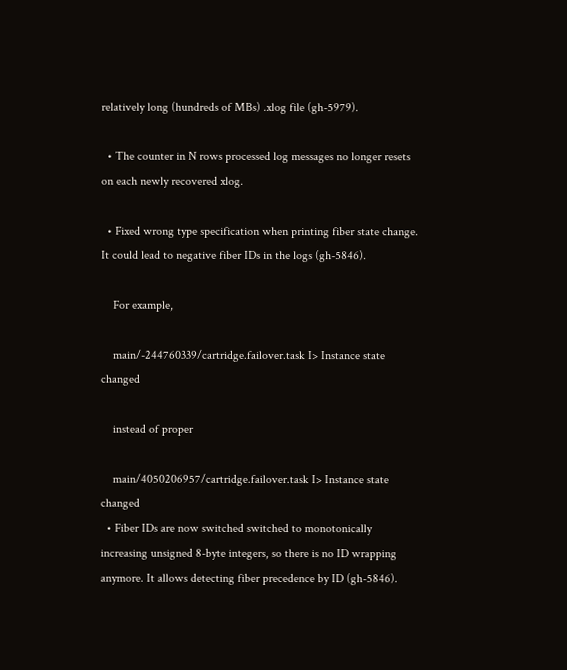relatively long (hundreds of MBs) .xlog file (gh-5979).

  • The counter in N rows processed log messages no longer resets on each newly recovered xlog.

  • Fixed wrong type specification when printing fiber state change. It could lead to negative fiber IDs in the logs (gh-5846).

    For example,

    main/-244760339/cartridge.failover.task I> Instance state changed

    instead of proper

    main/4050206957/cartridge.failover.task I> Instance state changed
  • Fiber IDs are now switched switched to monotonically increasing unsigned 8-byte integers, so there is no ID wrapping anymore. It allows detecting fiber precedence by ID (gh-5846).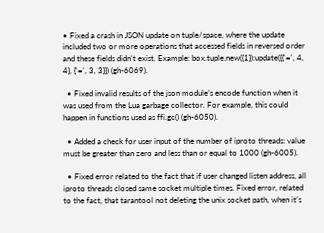• Fixed a crash in JSON update on tuple/space, where the update included two or more operations that accessed fields in reversed order and these fields didn’t exist. Example: box.tuple.new({1}):update({{'=', 4, 4}, {'=', 3, 3}}) (gh-6069).

  • Fixed invalid results of the json module’s encode function when it was used from the Lua garbage collector. For example, this could happen in functions used as ffi.gc() (gh-6050).

  • Added a check for user input of the number of iproto threads: value must be greater than zero and less than or equal to 1000 (gh-6005).

  • Fixed error related to the fact that if user changed listen address, all iproto threads closed same socket multiple times. Fixed error, related to the fact, that tarantool not deleting the unix socket path, when it’s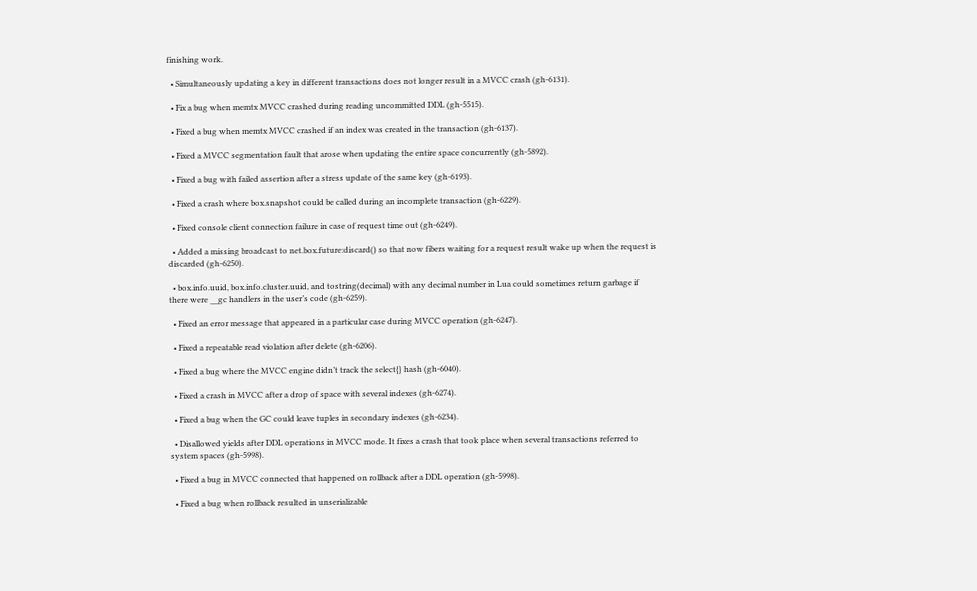finishing work.

  • Simultaneously updating a key in different transactions does not longer result in a MVCC crash (gh-6131).

  • Fix a bug when memtx MVCC crashed during reading uncommitted DDL (gh-5515).

  • Fixed a bug when memtx MVCC crashed if an index was created in the transaction (gh-6137).

  • Fixed a MVCC segmentation fault that arose when updating the entire space concurrently (gh-5892).

  • Fixed a bug with failed assertion after a stress update of the same key (gh-6193).

  • Fixed a crash where box.snapshot could be called during an incomplete transaction (gh-6229).

  • Fixed console client connection failure in case of request time out (gh-6249).

  • Added a missing broadcast to net.box.future:discard() so that now fibers waiting for a request result wake up when the request is discarded (gh-6250).

  • box.info.uuid, box.info.cluster.uuid, and tostring(decimal) with any decimal number in Lua could sometimes return garbage if there were __gc handlers in the user’s code (gh-6259).

  • Fixed an error message that appeared in a particular case during MVCC operation (gh-6247).

  • Fixed a repeatable read violation after delete (gh-6206).

  • Fixed a bug where the MVCC engine didn’t track the select{} hash (gh-6040).

  • Fixed a crash in MVCC after a drop of space with several indexes (gh-6274).

  • Fixed a bug when the GC could leave tuples in secondary indexes (gh-6234).

  • Disallowed yields after DDL operations in MVCC mode. It fixes a crash that took place when several transactions referred to system spaces (gh-5998).

  • Fixed a bug in MVCC connected that happened on rollback after a DDL operation (gh-5998).

  • Fixed a bug when rollback resulted in unserializable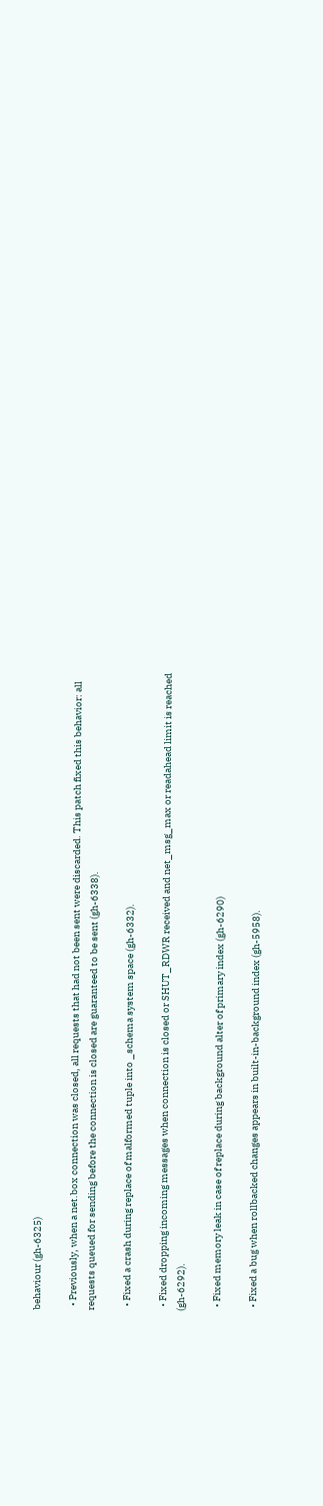behaviour (gh-6325)

  • Previously, when a net.box connection was closed, all requests that had not been sent were discarded. This patch fixed this behavior: all requests queued for sending before the connection is closed are guaranteed to be sent (gh-6338).

  • Fixed a crash during replace of malformed tuple into _schema system space (gh-6332).

  • Fixed dropping incoming messages when connection is closed or SHUT_RDWR received and net_msg_max or readahead limit is reached (gh-6292).

  • Fixed memory leak in case of replace during background alter of primary index (gh-6290)

  • Fixed a bug when rollbacked changes appears in built-in-background index (gh-5958).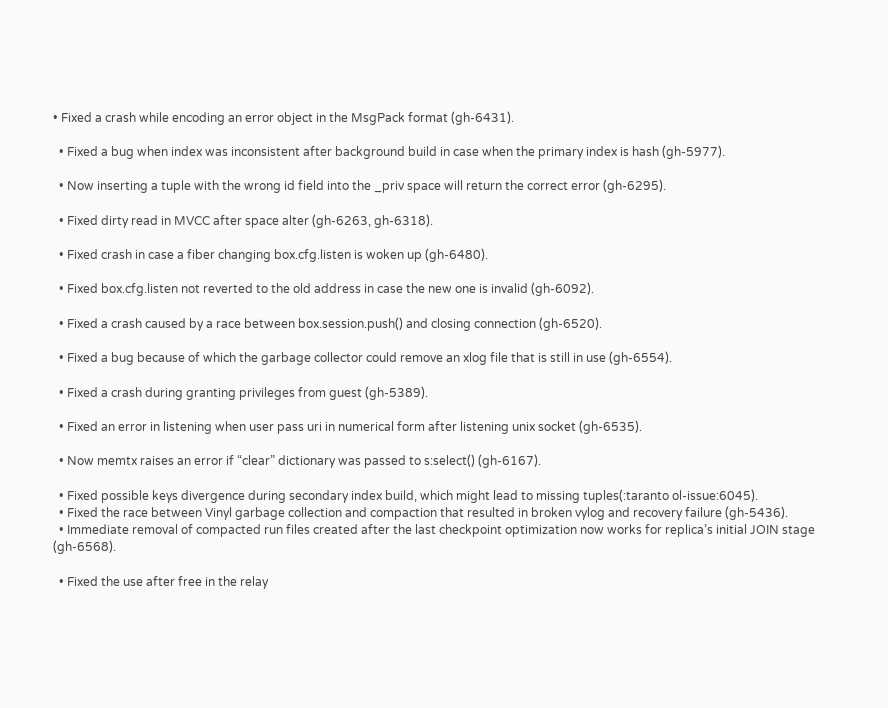• Fixed a crash while encoding an error object in the MsgPack format (gh-6431).

  • Fixed a bug when index was inconsistent after background build in case when the primary index is hash (gh-5977).

  • Now inserting a tuple with the wrong id field into the _priv space will return the correct error (gh-6295).

  • Fixed dirty read in MVCC after space alter (gh-6263, gh-6318).

  • Fixed crash in case a fiber changing box.cfg.listen is woken up (gh-6480).

  • Fixed box.cfg.listen not reverted to the old address in case the new one is invalid (gh-6092).

  • Fixed a crash caused by a race between box.session.push() and closing connection (gh-6520).

  • Fixed a bug because of which the garbage collector could remove an xlog file that is still in use (gh-6554).

  • Fixed a crash during granting privileges from guest (gh-5389).

  • Fixed an error in listening when user pass uri in numerical form after listening unix socket (gh-6535).

  • Now memtx raises an error if “clear” dictionary was passed to s:select() (gh-6167).

  • Fixed possible keys divergence during secondary index build, which might lead to missing tuples(:taranto ol-issue:6045).
  • Fixed the race between Vinyl garbage collection and compaction that resulted in broken vylog and recovery failure (gh-5436).
  • Immediate removal of compacted run files created after the last checkpoint optimization now works for replica’s initial JOIN stage (gh-6568).

  • Fixed the use after free in the relay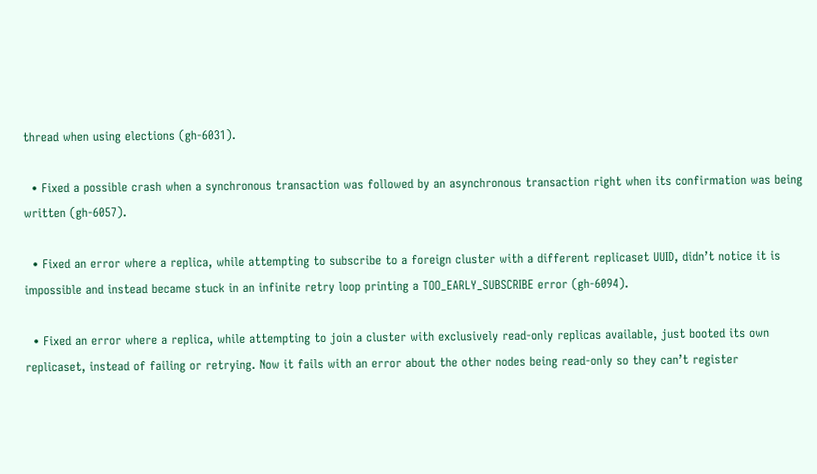thread when using elections (gh-6031).

  • Fixed a possible crash when a synchronous transaction was followed by an asynchronous transaction right when its confirmation was being written (gh-6057).

  • Fixed an error where a replica, while attempting to subscribe to a foreign cluster with a different replicaset UUID, didn’t notice it is impossible and instead became stuck in an infinite retry loop printing a TOO_EARLY_SUBSCRIBE error (gh-6094).

  • Fixed an error where a replica, while attempting to join a cluster with exclusively read-only replicas available, just booted its own replicaset, instead of failing or retrying. Now it fails with an error about the other nodes being read-only so they can’t register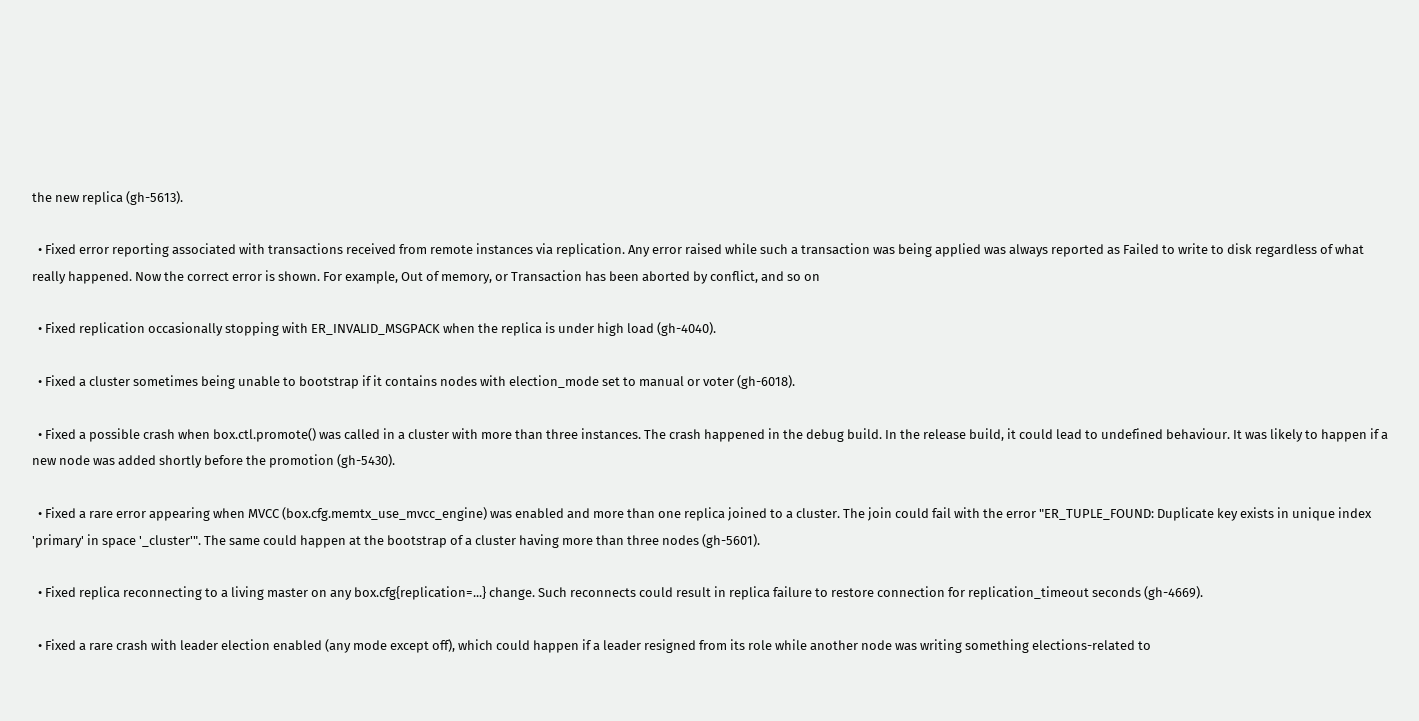the new replica (gh-5613).

  • Fixed error reporting associated with transactions received from remote instances via replication. Any error raised while such a transaction was being applied was always reported as Failed to write to disk regardless of what really happened. Now the correct error is shown. For example, Out of memory, or Transaction has been aborted by conflict, and so on

  • Fixed replication occasionally stopping with ER_INVALID_MSGPACK when the replica is under high load (gh-4040).

  • Fixed a cluster sometimes being unable to bootstrap if it contains nodes with election_mode set to manual or voter (gh-6018).

  • Fixed a possible crash when box.ctl.promote() was called in a cluster with more than three instances. The crash happened in the debug build. In the release build, it could lead to undefined behaviour. It was likely to happen if a new node was added shortly before the promotion (gh-5430).

  • Fixed a rare error appearing when MVCC (box.cfg.memtx_use_mvcc_engine) was enabled and more than one replica joined to a cluster. The join could fail with the error "ER_TUPLE_FOUND: Duplicate key exists in unique index 'primary' in space '_cluster'". The same could happen at the bootstrap of a cluster having more than three nodes (gh-5601).

  • Fixed replica reconnecting to a living master on any box.cfg{replication=...} change. Such reconnects could result in replica failure to restore connection for replication_timeout seconds (gh-4669).

  • Fixed a rare crash with leader election enabled (any mode except off), which could happen if a leader resigned from its role while another node was writing something elections-related to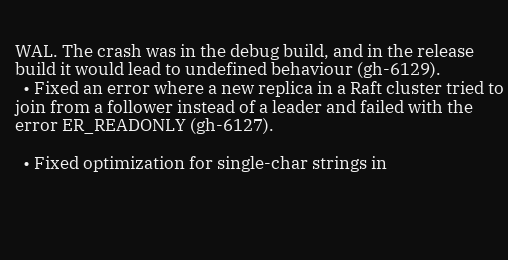WAL. The crash was in the debug build, and in the release build it would lead to undefined behaviour (gh-6129).
  • Fixed an error where a new replica in a Raft cluster tried to join from a follower instead of a leader and failed with the error ER_READONLY (gh-6127).

  • Fixed optimization for single-char strings in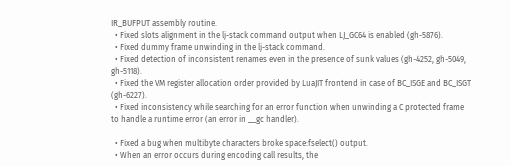IR_BUFPUT assembly routine.
  • Fixed slots alignment in the lj-stack command output when LJ_GC64 is enabled (gh-5876).
  • Fixed dummy frame unwinding in the lj-stack command.
  • Fixed detection of inconsistent renames even in the presence of sunk values (gh-4252, gh-5049, gh-5118).
  • Fixed the VM register allocation order provided by LuaJIT frontend in case of BC_ISGE and BC_ISGT (gh-6227).
  • Fixed inconsistency while searching for an error function when unwinding a C protected frame to handle a runtime error (an error in __gc handler).

  • Fixed a bug when multibyte characters broke space:fselect() output.
  • When an error occurs during encoding call results, the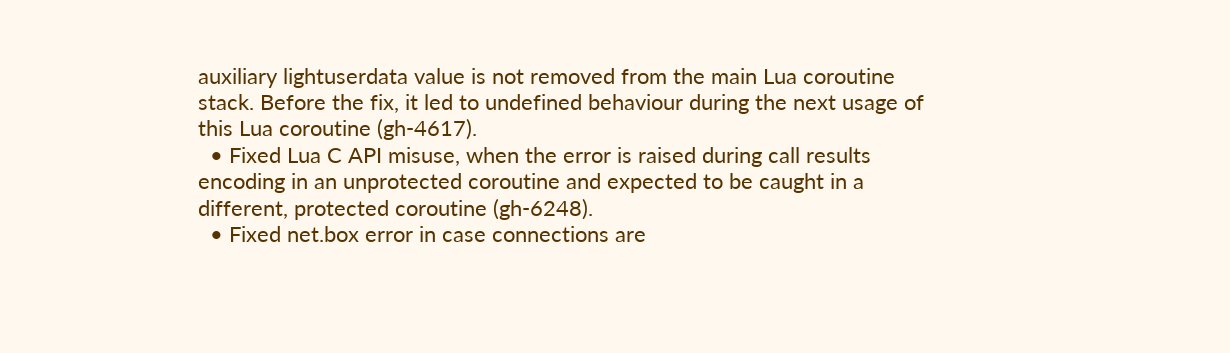auxiliary lightuserdata value is not removed from the main Lua coroutine stack. Before the fix, it led to undefined behaviour during the next usage of this Lua coroutine (gh-4617).
  • Fixed Lua C API misuse, when the error is raised during call results encoding in an unprotected coroutine and expected to be caught in a different, protected coroutine (gh-6248).
  • Fixed net.box error in case connections are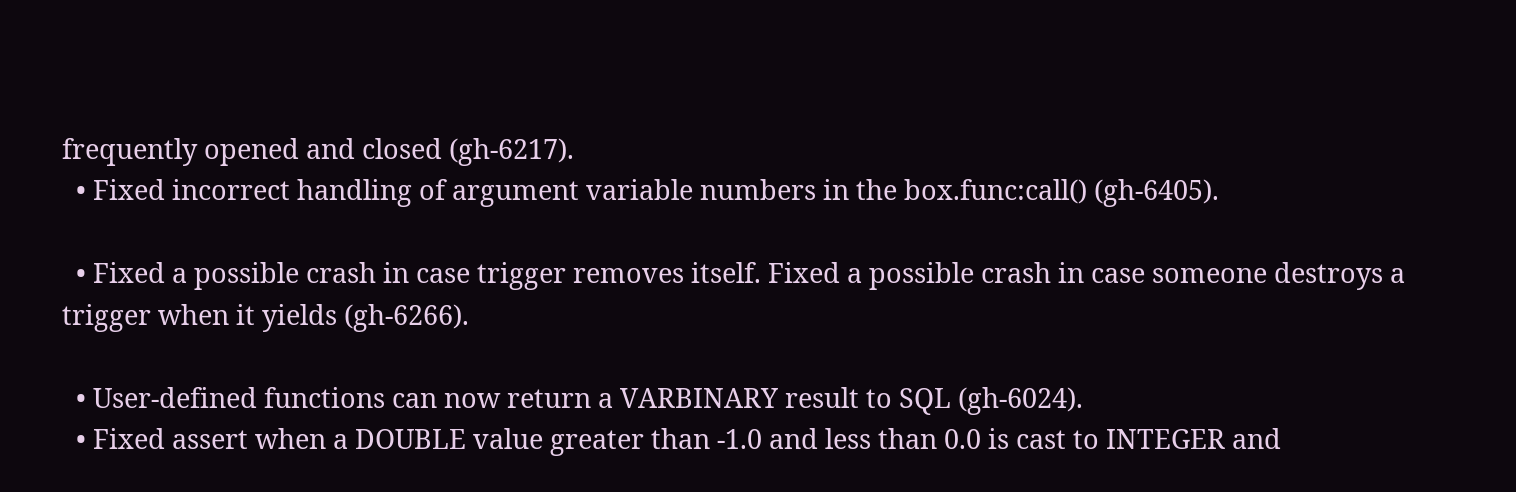frequently opened and closed (gh-6217).
  • Fixed incorrect handling of argument variable numbers in the box.func:call() (gh-6405).

  • Fixed a possible crash in case trigger removes itself. Fixed a possible crash in case someone destroys a trigger when it yields (gh-6266).

  • User-defined functions can now return a VARBINARY result to SQL (gh-6024).
  • Fixed assert when a DOUBLE value greater than -1.0 and less than 0.0 is cast to INTEGER and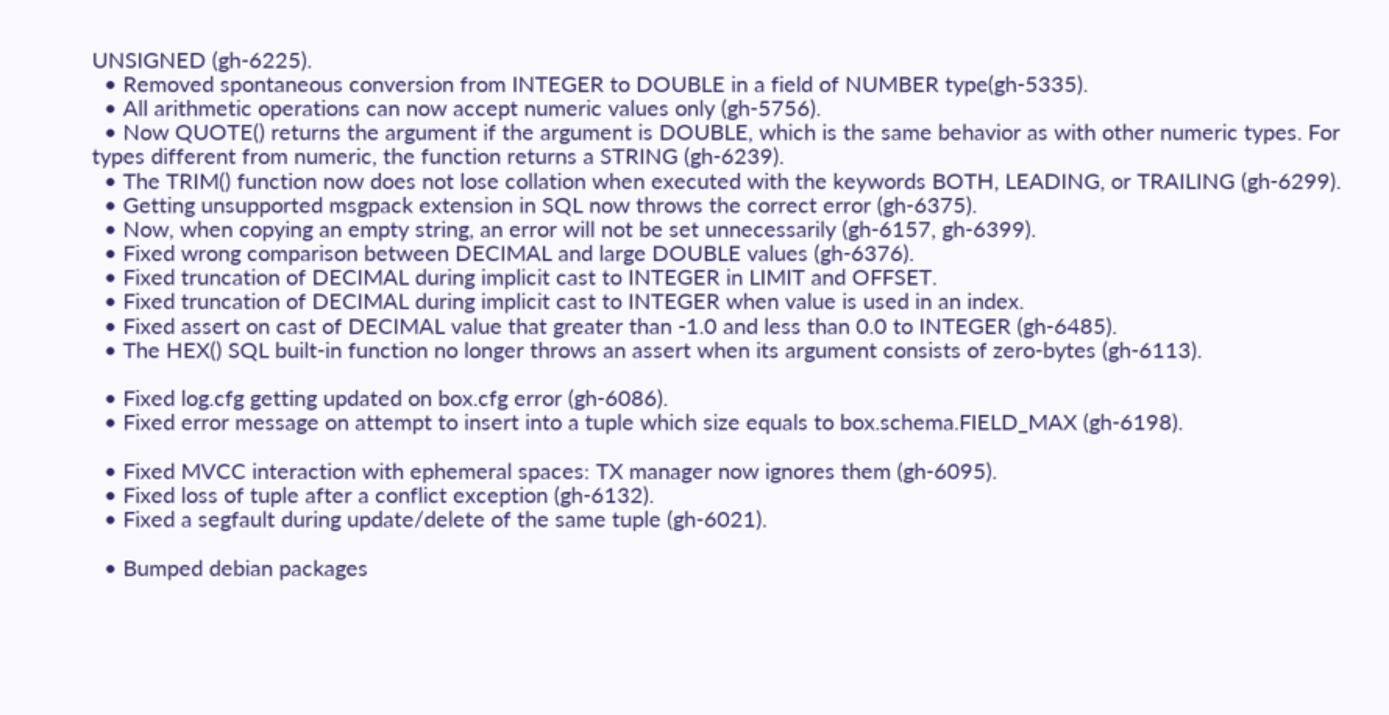UNSIGNED (gh-6225).
  • Removed spontaneous conversion from INTEGER to DOUBLE in a field of NUMBER type(gh-5335).
  • All arithmetic operations can now accept numeric values only (gh-5756).
  • Now QUOTE() returns the argument if the argument is DOUBLE, which is the same behavior as with other numeric types. For types different from numeric, the function returns a STRING (gh-6239).
  • The TRIM() function now does not lose collation when executed with the keywords BOTH, LEADING, or TRAILING (gh-6299).
  • Getting unsupported msgpack extension in SQL now throws the correct error (gh-6375).
  • Now, when copying an empty string, an error will not be set unnecessarily (gh-6157, gh-6399).
  • Fixed wrong comparison between DECIMAL and large DOUBLE values (gh-6376).
  • Fixed truncation of DECIMAL during implicit cast to INTEGER in LIMIT and OFFSET.
  • Fixed truncation of DECIMAL during implicit cast to INTEGER when value is used in an index.
  • Fixed assert on cast of DECIMAL value that greater than -1.0 and less than 0.0 to INTEGER (gh-6485).
  • The HEX() SQL built-in function no longer throws an assert when its argument consists of zero-bytes (gh-6113).

  • Fixed log.cfg getting updated on box.cfg error (gh-6086).
  • Fixed error message on attempt to insert into a tuple which size equals to box.schema.FIELD_MAX (gh-6198).

  • Fixed MVCC interaction with ephemeral spaces: TX manager now ignores them (gh-6095).
  • Fixed loss of tuple after a conflict exception (gh-6132).
  • Fixed a segfault during update/delete of the same tuple (gh-6021).

  • Bumped debian packages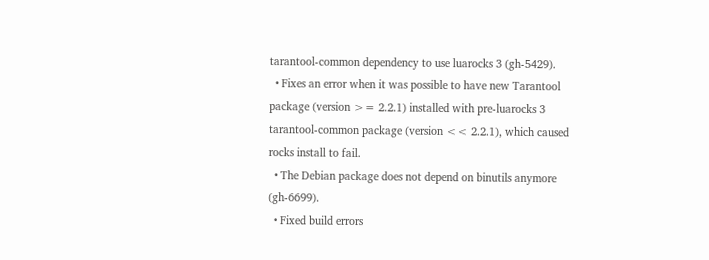tarantool-common dependency to use luarocks 3 (gh-5429).
  • Fixes an error when it was possible to have new Tarantool package (version >= 2.2.1) installed with pre-luarocks 3 tarantool-common package (version << 2.2.1), which caused rocks install to fail.
  • The Debian package does not depend on binutils anymore (gh-6699).
  • Fixed build errors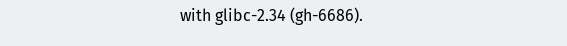with glibc-2.34 (gh-6686).